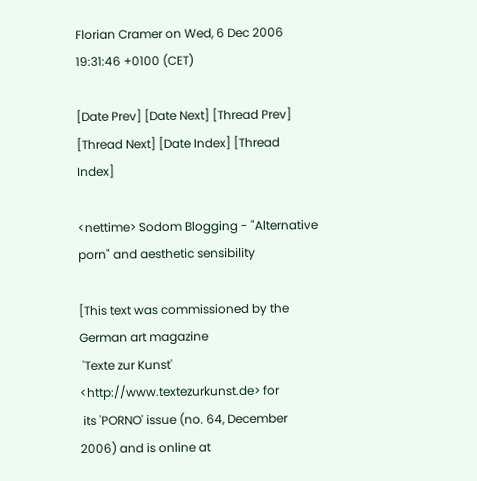Florian Cramer on Wed, 6 Dec 2006 19:31:46 +0100 (CET)

[Date Prev] [Date Next] [Thread Prev] [Thread Next] [Date Index] [Thread Index]

<nettime> Sodom Blogging - "Alternative porn" and aesthetic sensibility

[This text was commissioned by the German art magazine
 'Texte zur Kunst' <http://www.textezurkunst.de> for
 its 'PORNO' issue (no. 64, December 2006) and is online at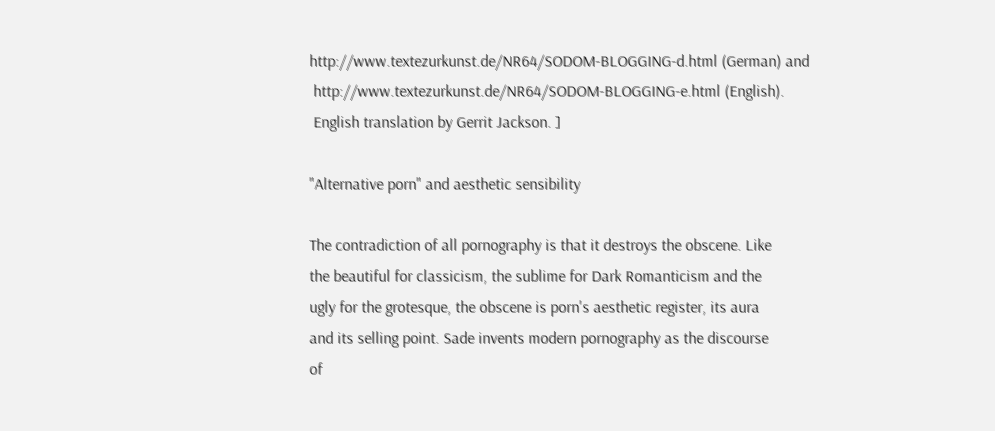http://www.textezurkunst.de/NR64/SODOM-BLOGGING-d.html (German) and
 http://www.textezurkunst.de/NR64/SODOM-BLOGGING-e.html (English).
 English translation by Gerrit Jackson. ]

"Alternative porn" and aesthetic sensibility

The contradiction of all pornography is that it destroys the obscene. Like
the beautiful for classicism, the sublime for Dark Romanticism and the
ugly for the grotesque, the obscene is porn's aesthetic register, its aura
and its selling point. Sade invents modern pornography as the discourse
of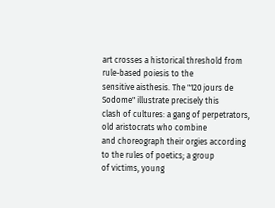art crosses a historical threshold from rule-based poiesis to the
sensitive aisthesis. The "120 jours de Sodome" illustrate precisely this
clash of cultures: a gang of perpetrators, old aristocrats who combine
and choreograph their orgies according to the rules of poetics; a group
of victims, young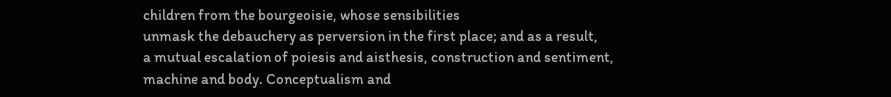children from the bourgeoisie, whose sensibilities
unmask the debauchery as perversion in the first place; and as a result,
a mutual escalation of poiesis and aisthesis, construction and sentiment,
machine and body. Conceptualism and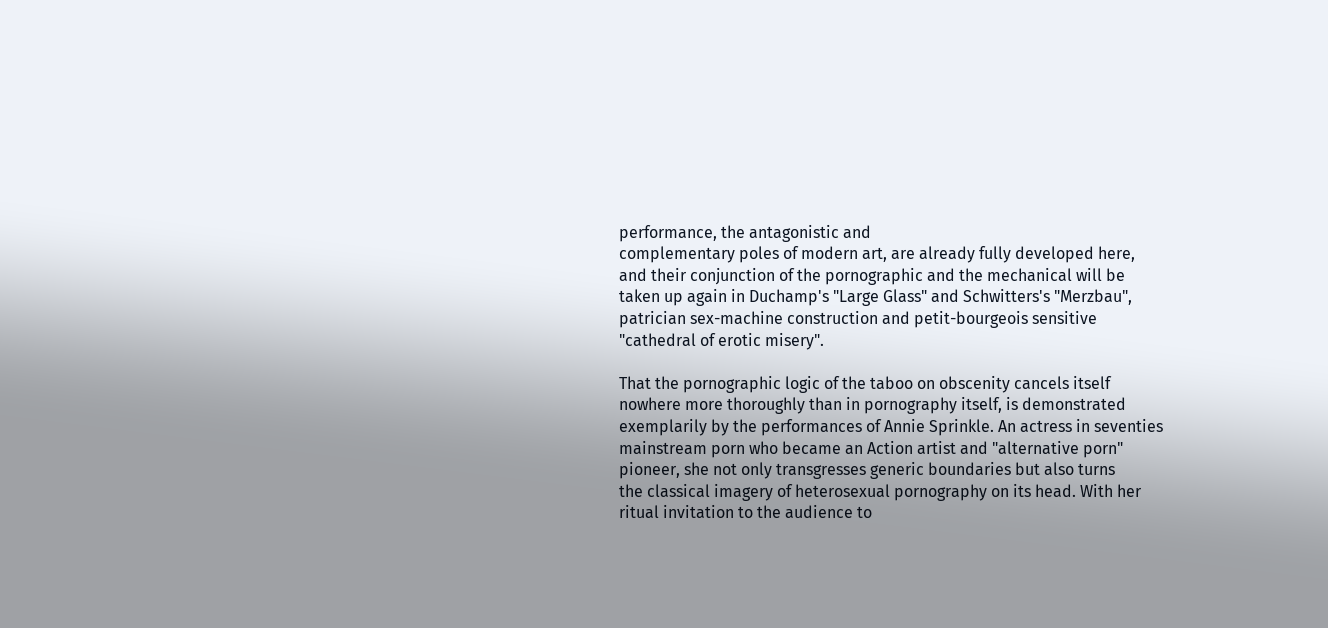performance, the antagonistic and
complementary poles of modern art, are already fully developed here,
and their conjunction of the pornographic and the mechanical will be
taken up again in Duchamp's "Large Glass" and Schwitters's "Merzbau",
patrician sex-machine construction and petit-bourgeois sensitive
"cathedral of erotic misery".

That the pornographic logic of the taboo on obscenity cancels itself
nowhere more thoroughly than in pornography itself, is demonstrated
exemplarily by the performances of Annie Sprinkle. An actress in seventies
mainstream porn who became an Action artist and "alternative porn"
pioneer, she not only transgresses generic boundaries but also turns
the classical imagery of heterosexual pornography on its head. With her
ritual invitation to the audience to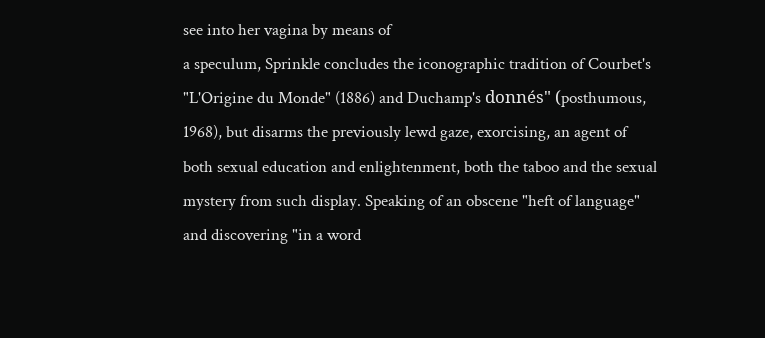see into her vagina by means of
a speculum, Sprinkle concludes the iconographic tradition of Courbet's
"L'Origine du Monde" (1886) and Duchamp's donnés" (posthumous,
1968), but disarms the previously lewd gaze, exorcising, an agent of
both sexual education and enlightenment, both the taboo and the sexual
mystery from such display. Speaking of an obscene "heft of language"
and discovering "in a word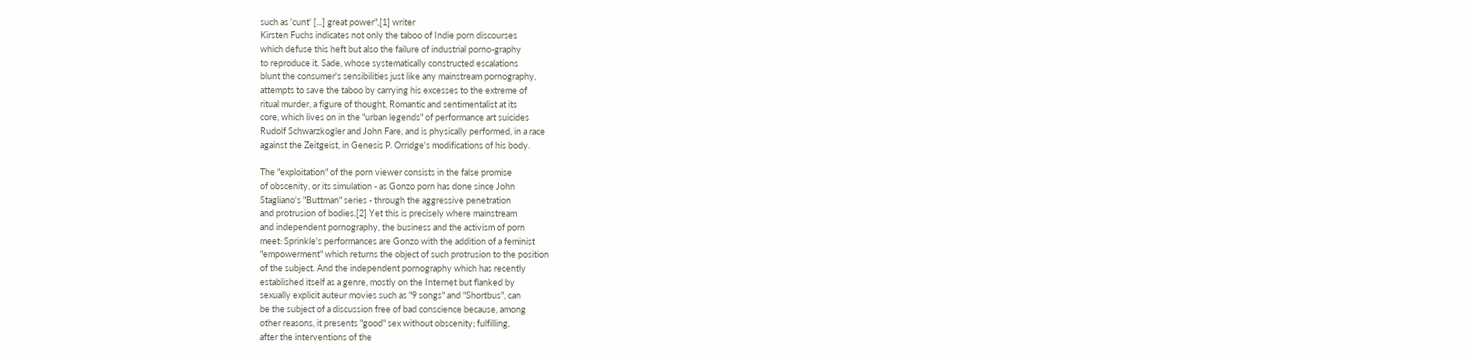such as 'cunt' [...] great power",[1] writer
Kirsten Fuchs indicates not only the taboo of Indie porn discourses
which defuse this heft but also the failure of industrial porno-graphy
to reproduce it. Sade, whose systematically constructed escalations
blunt the consumer's sensibilities just like any mainstream pornography,
attempts to save the taboo by carrying his excesses to the extreme of
ritual murder, a figure of thought, Romantic and sentimentalist at its
core, which lives on in the "urban legends" of performance art suicides
Rudolf Schwarzkogler and John Fare, and is physically performed, in a race
against the Zeitgeist, in Genesis P. Orridge's modifications of his body.

The "exploitation" of the porn viewer consists in the false promise
of obscenity, or its simulation - as Gonzo porn has done since John
Stagliano's "Buttman" series - through the aggressive penetration
and protrusion of bodies.[2] Yet this is precisely where mainstream
and independent pornography, the business and the activism of porn
meet: Sprinkle's performances are Gonzo with the addition of a feminist
"empowerment" which returns the object of such protrusion to the position
of the subject. And the independent pornography which has recently
established itself as a genre, mostly on the Internet but flanked by
sexually explicit auteur movies such as "9 songs" and "Shortbus", can
be the subject of a discussion free of bad conscience because, among
other reasons, it presents "good" sex without obscenity; fulfilling,
after the interventions of the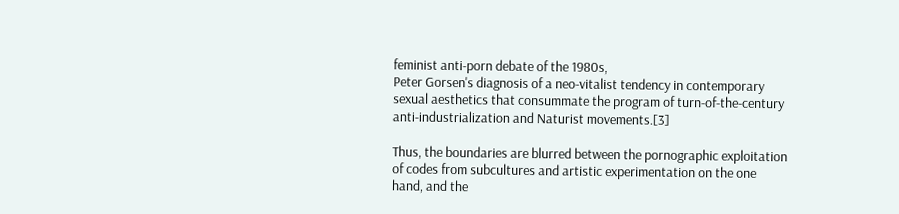feminist anti-porn debate of the 1980s,
Peter Gorsen's diagnosis of a neo-vitalist tendency in contemporary
sexual aesthetics that consummate the program of turn-of-the-century
anti-industrialization and Naturist movements.[3]

Thus, the boundaries are blurred between the pornographic exploitation
of codes from subcultures and artistic experimentation on the one
hand, and the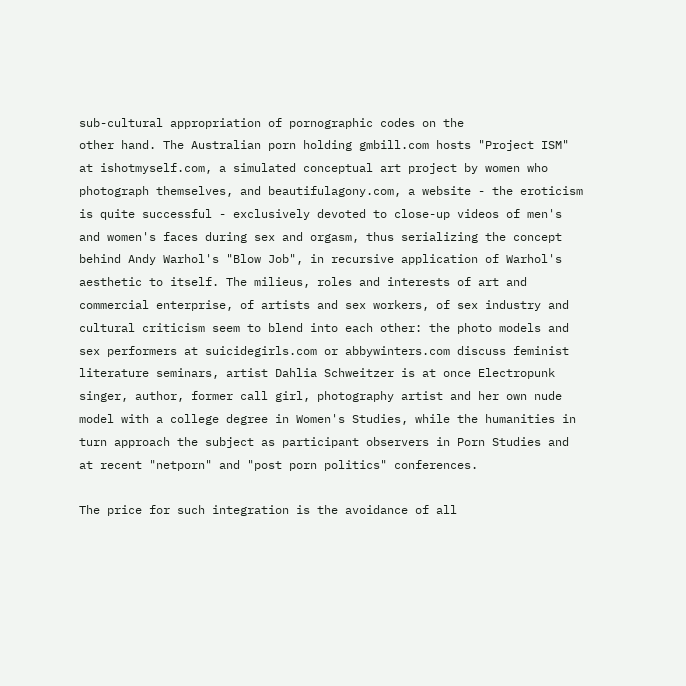sub-cultural appropriation of pornographic codes on the
other hand. The Australian porn holding gmbill.com hosts "Project ISM"
at ishotmyself.com, a simulated conceptual art project by women who
photograph themselves, and beautifulagony.com, a website - the eroticism
is quite successful - exclusively devoted to close-up videos of men's
and women's faces during sex and orgasm, thus serializing the concept
behind Andy Warhol's "Blow Job", in recursive application of Warhol's
aesthetic to itself. The milieus, roles and interests of art and
commercial enterprise, of artists and sex workers, of sex industry and
cultural criticism seem to blend into each other: the photo models and
sex performers at suicidegirls.com or abbywinters.com discuss feminist
literature seminars, artist Dahlia Schweitzer is at once Electropunk
singer, author, former call girl, photography artist and her own nude
model with a college degree in Women's Studies, while the humanities in
turn approach the subject as participant observers in Porn Studies and
at recent "netporn" and "post porn politics" conferences.

The price for such integration is the avoidance of all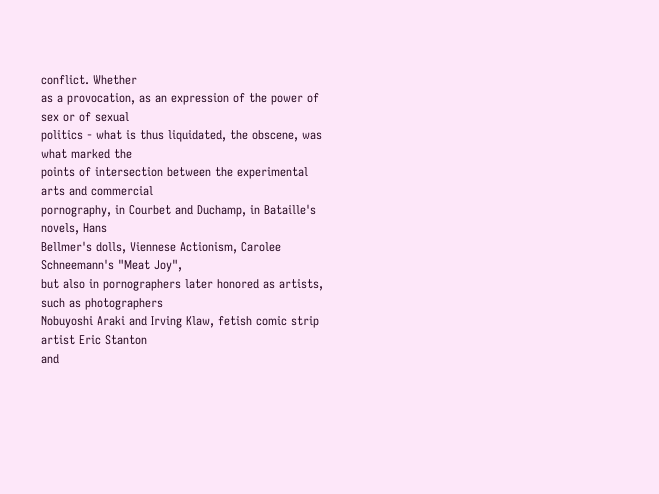conflict. Whether
as a provocation, as an expression of the power of sex or of sexual
politics - what is thus liquidated, the obscene, was what marked the
points of intersection between the experimental arts and commercial
pornography, in Courbet and Duchamp, in Bataille's novels, Hans
Bellmer's dolls, Viennese Actionism, Carolee Schneemann's "Meat Joy",
but also in pornographers later honored as artists, such as photographers
Nobuyoshi Araki and Irving Klaw, fetish comic strip artist Eric Stanton
and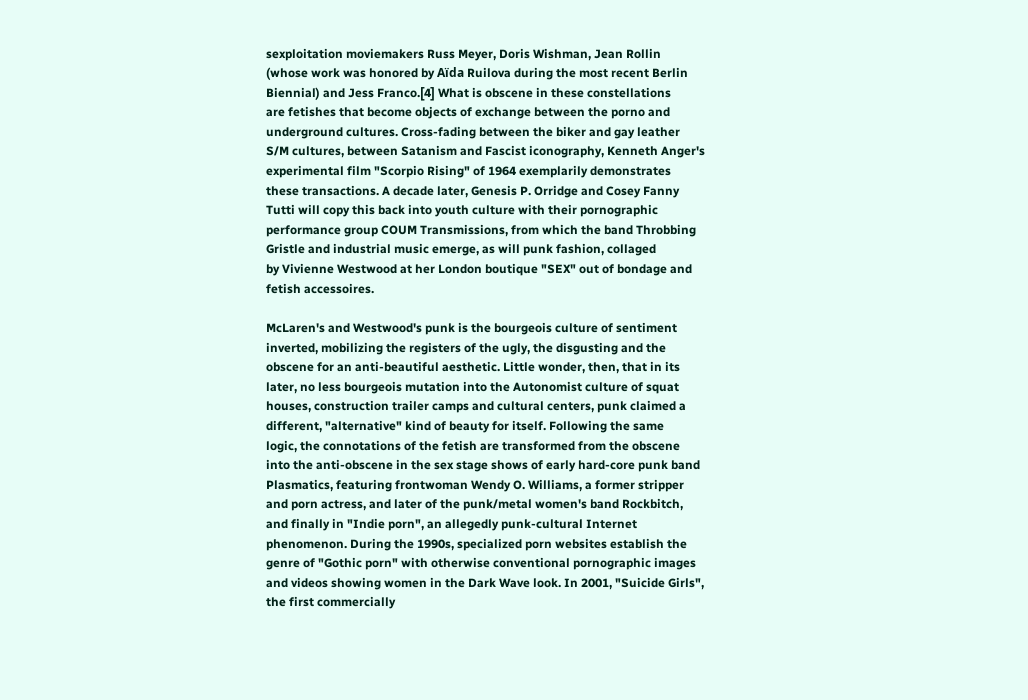sexploitation moviemakers Russ Meyer, Doris Wishman, Jean Rollin
(whose work was honored by Aïda Ruilova during the most recent Berlin
Biennial) and Jess Franco.[4] What is obscene in these constellations
are fetishes that become objects of exchange between the porno and
underground cultures. Cross-fading between the biker and gay leather
S/M cultures, between Satanism and Fascist iconography, Kenneth Anger's
experimental film "Scorpio Rising" of 1964 exemplarily demonstrates
these transactions. A decade later, Genesis P. Orridge and Cosey Fanny
Tutti will copy this back into youth culture with their pornographic
performance group COUM Transmissions, from which the band Throbbing
Gristle and industrial music emerge, as will punk fashion, collaged
by Vivienne Westwood at her London boutique "SEX" out of bondage and
fetish accessoires.

McLaren's and Westwood's punk is the bourgeois culture of sentiment
inverted, mobilizing the registers of the ugly, the disgusting and the
obscene for an anti-beautiful aesthetic. Little wonder, then, that in its
later, no less bourgeois mutation into the Autonomist culture of squat
houses, construction trailer camps and cultural centers, punk claimed a
different, "alternative" kind of beauty for itself. Following the same
logic, the connotations of the fetish are transformed from the obscene
into the anti-obscene in the sex stage shows of early hard-core punk band
Plasmatics, featuring frontwoman Wendy O. Williams, a former stripper
and porn actress, and later of the punk/metal women's band Rockbitch,
and finally in "Indie porn", an allegedly punk-cultural Internet
phenomenon. During the 1990s, specialized porn websites establish the
genre of "Gothic porn" with otherwise conventional pornographic images
and videos showing women in the Dark Wave look. In 2001, "Suicide Girls",
the first commercially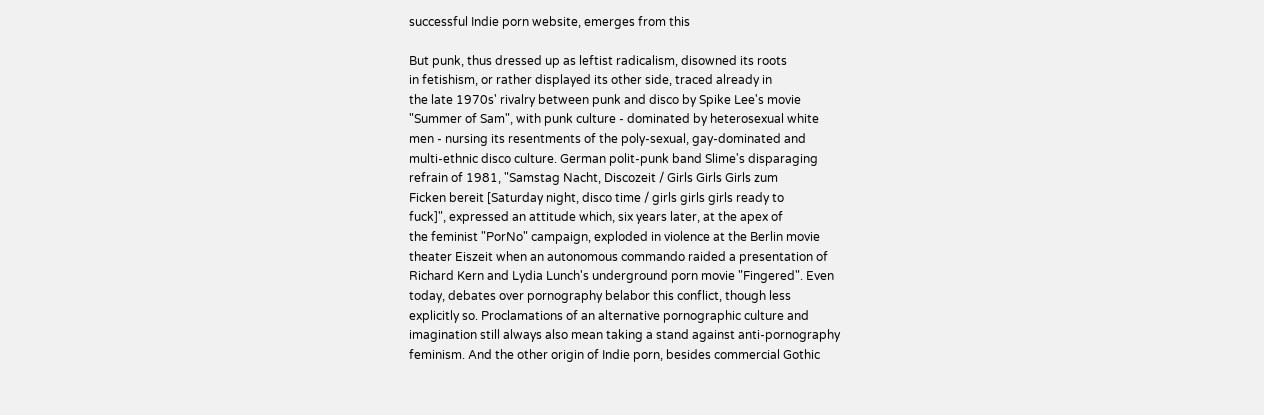successful Indie porn website, emerges from this

But punk, thus dressed up as leftist radicalism, disowned its roots
in fetishism, or rather displayed its other side, traced already in
the late 1970s' rivalry between punk and disco by Spike Lee's movie
"Summer of Sam", with punk culture - dominated by heterosexual white
men - nursing its resentments of the poly-sexual, gay-dominated and
multi-ethnic disco culture. German polit-punk band Slime's disparaging
refrain of 1981, "Samstag Nacht, Discozeit / Girls Girls Girls zum
Ficken bereit [Saturday night, disco time / girls girls girls ready to
fuck]", expressed an attitude which, six years later, at the apex of
the feminist "PorNo" campaign, exploded in violence at the Berlin movie
theater Eiszeit when an autonomous commando raided a presentation of
Richard Kern and Lydia Lunch's underground porn movie "Fingered". Even
today, debates over pornography belabor this conflict, though less
explicitly so. Proclamations of an alternative pornographic culture and
imagination still always also mean taking a stand against anti-pornography
feminism. And the other origin of Indie porn, besides commercial Gothic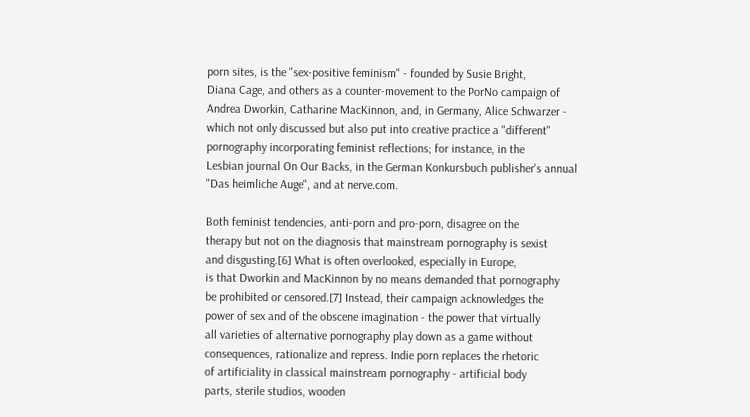porn sites, is the "sex-positive feminism" - founded by Susie Bright,
Diana Cage, and others as a counter-movement to the PorNo campaign of
Andrea Dworkin, Catharine MacKinnon, and, in Germany, Alice Schwarzer -
which not only discussed but also put into creative practice a "different"
pornography incorporating feminist reflections; for instance, in the
Lesbian journal On Our Backs, in the German Konkursbuch publisher's annual
"Das heimliche Auge", and at nerve.com.

Both feminist tendencies, anti-porn and pro-porn, disagree on the
therapy but not on the diagnosis that mainstream pornography is sexist
and disgusting.[6] What is often overlooked, especially in Europe,
is that Dworkin and MacKinnon by no means demanded that pornography
be prohibited or censored.[7] Instead, their campaign acknowledges the
power of sex and of the obscene imagination - the power that virtually
all varieties of alternative pornography play down as a game without
consequences, rationalize and repress. Indie porn replaces the rhetoric
of artificiality in classical mainstream pornography - artificial body
parts, sterile studios, wooden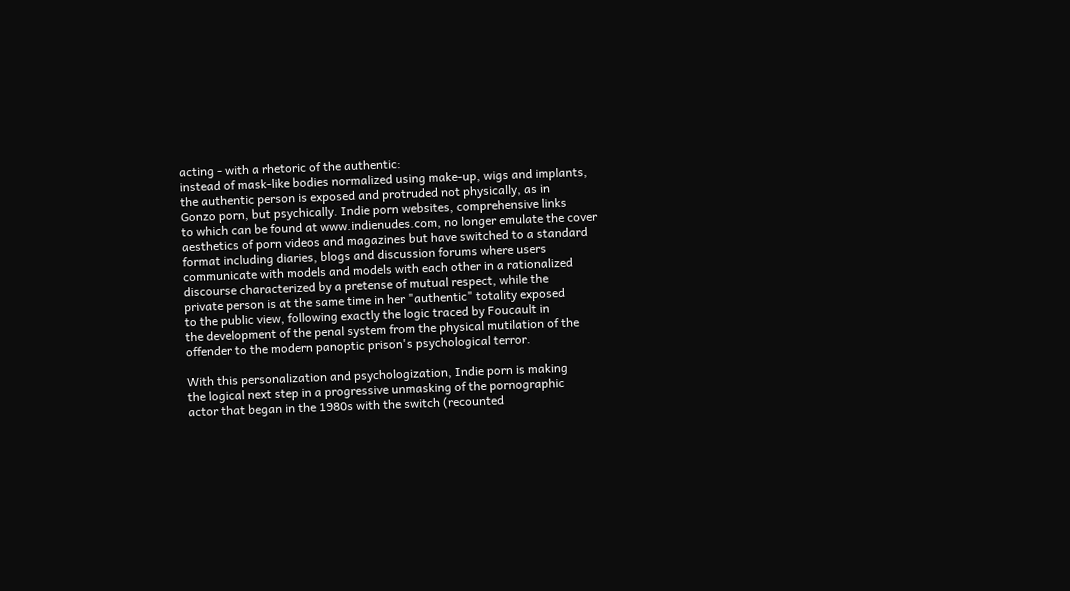acting - with a rhetoric of the authentic:
instead of mask-like bodies normalized using make-up, wigs and implants,
the authentic person is exposed and protruded not physically, as in
Gonzo porn, but psychically. Indie porn websites, comprehensive links
to which can be found at www.indienudes.com, no longer emulate the cover
aesthetics of porn videos and magazines but have switched to a standard
format including diaries, blogs and discussion forums where users
communicate with models and models with each other in a rationalized
discourse characterized by a pretense of mutual respect, while the
private person is at the same time in her "authentic" totality exposed
to the public view, following exactly the logic traced by Foucault in
the development of the penal system from the physical mutilation of the
offender to the modern panoptic prison's psychological terror.

With this personalization and psychologization, Indie porn is making
the logical next step in a progressive unmasking of the pornographic
actor that began in the 1980s with the switch (recounted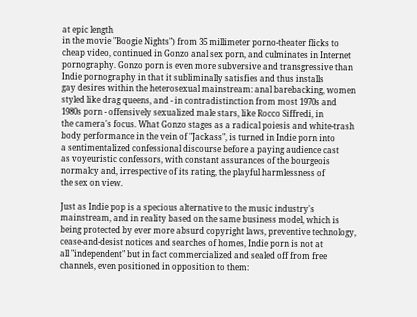at epic length
in the movie "Boogie Nights") from 35 millimeter porno-theater flicks to
cheap video, continued in Gonzo anal sex porn, and culminates in Internet
pornography. Gonzo porn is even more subversive and transgressive than
Indie pornography in that it subliminally satisfies and thus installs
gay desires within the heterosexual mainstream: anal barebacking, women
styled like drag queens, and - in contradistinction from most 1970s and
1980s porn - offensively sexualized male stars, like Rocco Siffredi, in
the camera's focus. What Gonzo stages as a radical poiesis and white-trash
body performance in the vein of "Jackass", is turned in Indie porn into
a sentimentalized confessional discourse before a paying audience cast
as voyeuristic confessors, with constant assurances of the bourgeois
normalcy and, irrespective of its rating, the playful harmlessness of
the sex on view.

Just as Indie pop is a specious alternative to the music industry's
mainstream, and in reality based on the same business model, which is
being protected by ever more absurd copyright laws, preventive technology,
cease-and-desist notices and searches of homes, Indie porn is not at
all "independent" but in fact commercialized and sealed off from free
channels, even positioned in opposition to them: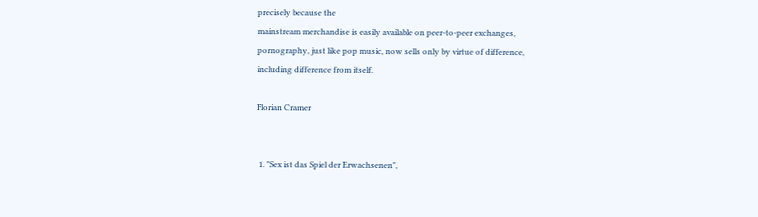precisely because the
mainstream merchandise is easily available on peer-to-peer exchanges,
pornography, just like pop music, now sells only by virtue of difference,
including difference from itself.

Florian Cramer


 1. "Sex ist das Spiel der Erwachsenen",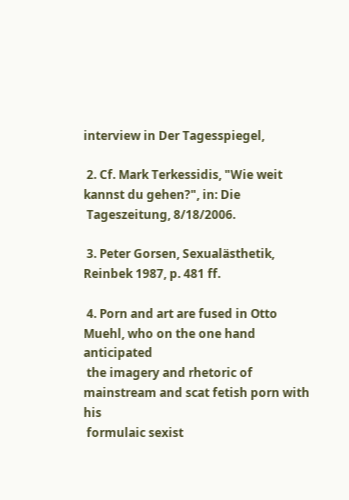interview in Der Tagesspiegel,

 2. Cf. Mark Terkessidis, "Wie weit kannst du gehen?", in: Die
 Tageszeitung, 8/18/2006.

 3. Peter Gorsen, Sexualästhetik, Reinbek 1987, p. 481 ff.

 4. Porn and art are fused in Otto Muehl, who on the one hand anticipated
 the imagery and rhetoric of mainstream and scat fetish porn with his
 formulaic sexist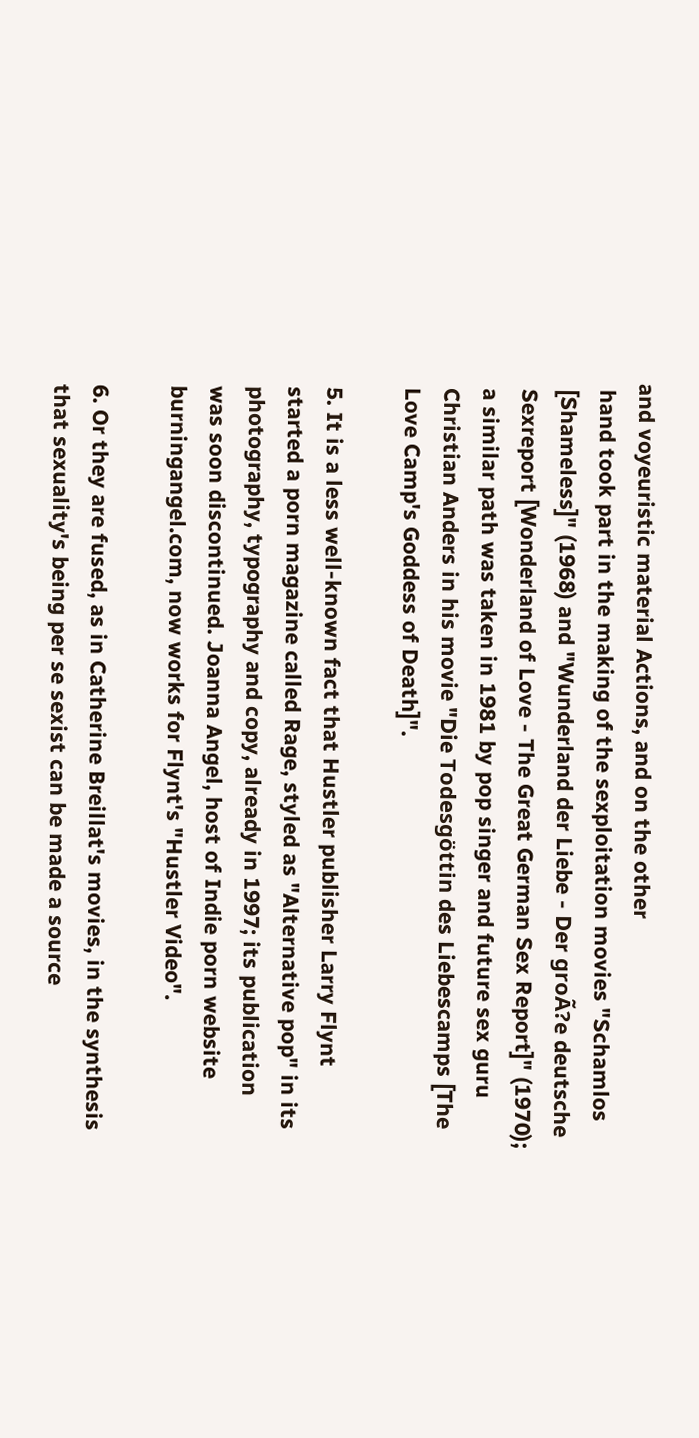and voyeuristic material Actions, and on the other
 hand took part in the making of the sexploitation movies "Schamlos
 [Shameless]" (1968) and "Wunderland der Liebe - Der groÃ?e deutsche
 Sexreport [Wonderland of Love - The Great German Sex Report]" (1970);
 a similar path was taken in 1981 by pop singer and future sex guru
 Christian Anders in his movie "Die Todesgöttin des Liebescamps [The
 Love Camp's Goddess of Death]".

 5. It is a less well-known fact that Hustler publisher Larry Flynt
 started a porn magazine called Rage, styled as "Alternative pop" in its
 photography, typography and copy, already in 1997; its publication
 was soon discontinued. Joanna Angel, host of Indie porn website
 burningangel.com, now works for Flynt's "Hustler Video".

 6. Or they are fused, as in Catherine Breillat's movies, in the synthesis
 that sexuality's being per se sexist can be made a source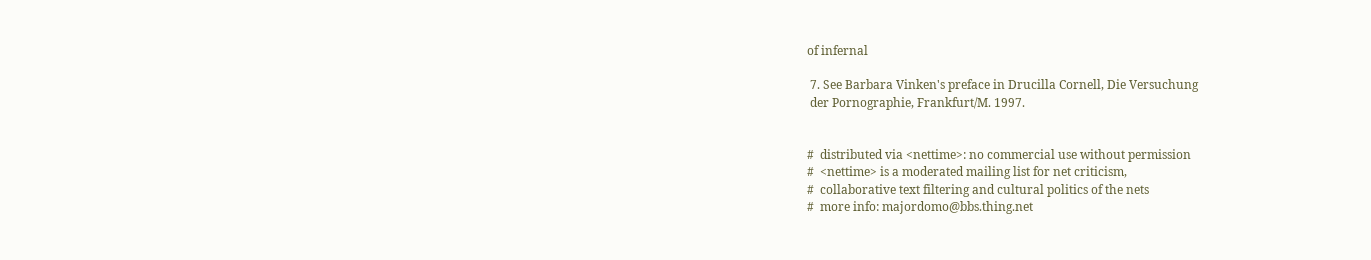of infernal

 7. See Barbara Vinken's preface in Drucilla Cornell, Die Versuchung
 der Pornographie, Frankfurt/M. 1997.


#  distributed via <nettime>: no commercial use without permission
#  <nettime> is a moderated mailing list for net criticism,
#  collaborative text filtering and cultural politics of the nets
#  more info: majordomo@bbs.thing.net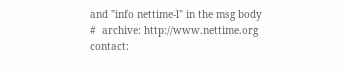and "info nettime-l" in the msg body
#  archive: http://www.nettime.org contact: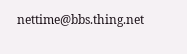nettime@bbs.thing.net